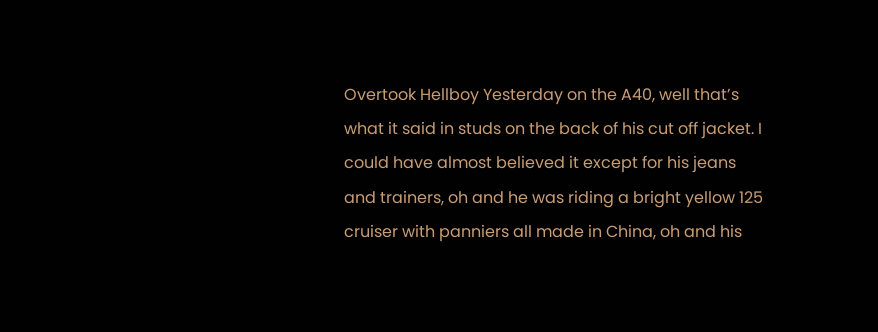Overtook Hellboy Yesterday on the A40, well that’s what it said in studs on the back of his cut off jacket. I could have almost believed it except for his jeans and trainers, oh and he was riding a bright yellow 125 cruiser with panniers all made in China, oh and his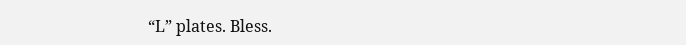“L” plates. Bless.